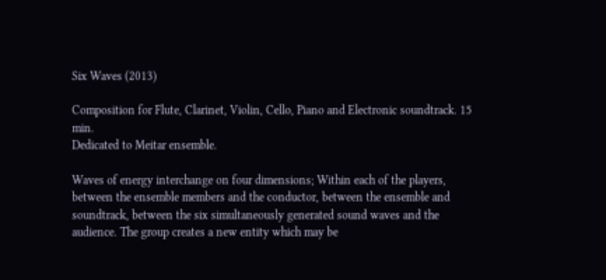Six Waves (2013)

Composition for Flute, Clarinet, Violin, Cello, Piano and Electronic soundtrack. 15 min.
Dedicated to Meitar ensemble.

Waves of energy interchange on four dimensions; Within each of the players, between the ensemble members and the conductor, between the ensemble and soundtrack, between the six simultaneously generated sound waves and the audience. The group creates a new entity which may be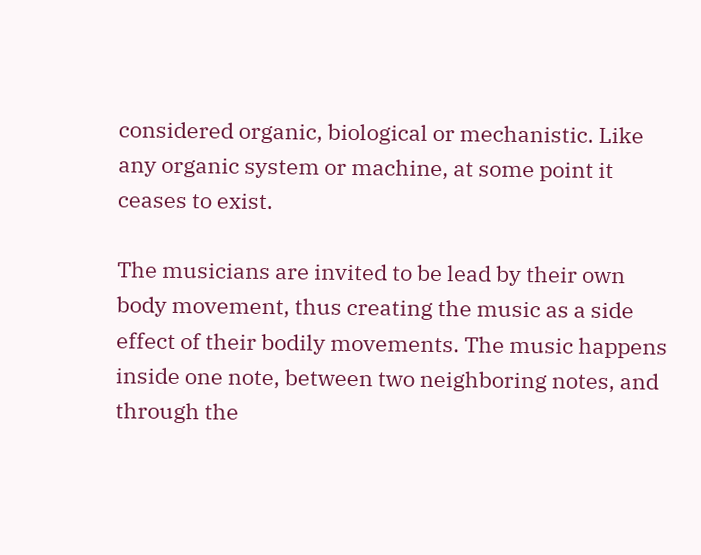considered organic, biological or mechanistic. Like any organic system or machine, at some point it ceases to exist.

The musicians are invited to be lead by their own body movement, thus creating the music as a side effect of their bodily movements. The music happens inside one note, between two neighboring notes, and through the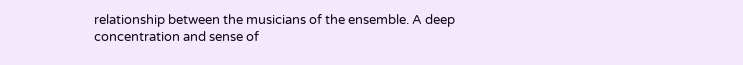relationship between the musicians of the ensemble. A deep concentration and sense of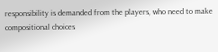responsibility is demanded from the players, who need to make compositional choices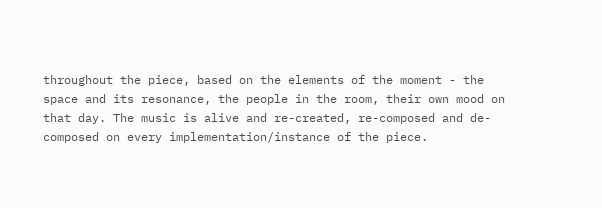throughout the piece, based on the elements of the moment - the space and its resonance, the people in the room, their own mood on that day. The music is alive and re-created, re-composed and de-composed on every implementation/instance of the piece.